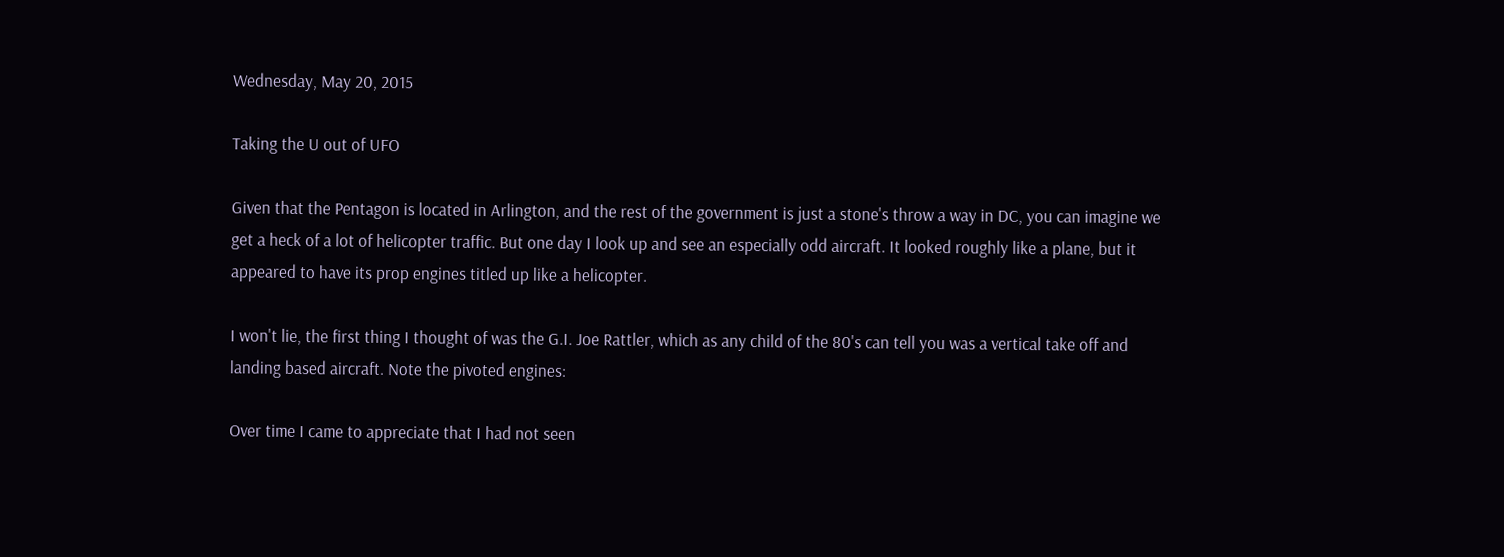Wednesday, May 20, 2015

Taking the U out of UFO

Given that the Pentagon is located in Arlington, and the rest of the government is just a stone's throw a way in DC, you can imagine we get a heck of a lot of helicopter traffic. But one day I look up and see an especially odd aircraft. It looked roughly like a plane, but it appeared to have its prop engines titled up like a helicopter.

I won't lie, the first thing I thought of was the G.I. Joe Rattler, which as any child of the 80's can tell you was a vertical take off and landing based aircraft. Note the pivoted engines:

Over time I came to appreciate that I had not seen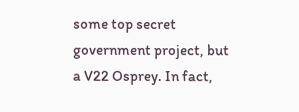some top secret government project, but a V22 Osprey. In fact,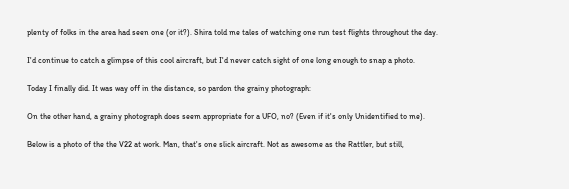plenty of folks in the area had seen one (or it?). Shira told me tales of watching one run test flights throughout the day.

I'd continue to catch a glimpse of this cool aircraft, but I'd never catch sight of one long enough to snap a photo.

Today I finally did. It was way off in the distance, so pardon the grainy photograph:

On the other hand, a grainy photograph does seem appropriate for a UFO, no? (Even if it's only Unidentified to me).

Below is a photo of the the V22 at work. Man, that's one slick aircraft. Not as awesome as the Rattler, but still,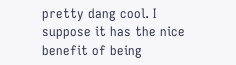pretty dang cool. I suppose it has the nice benefit of being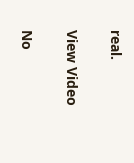real.

View Video

No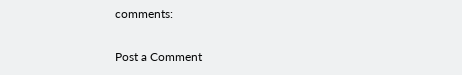comments:

Post a Comment